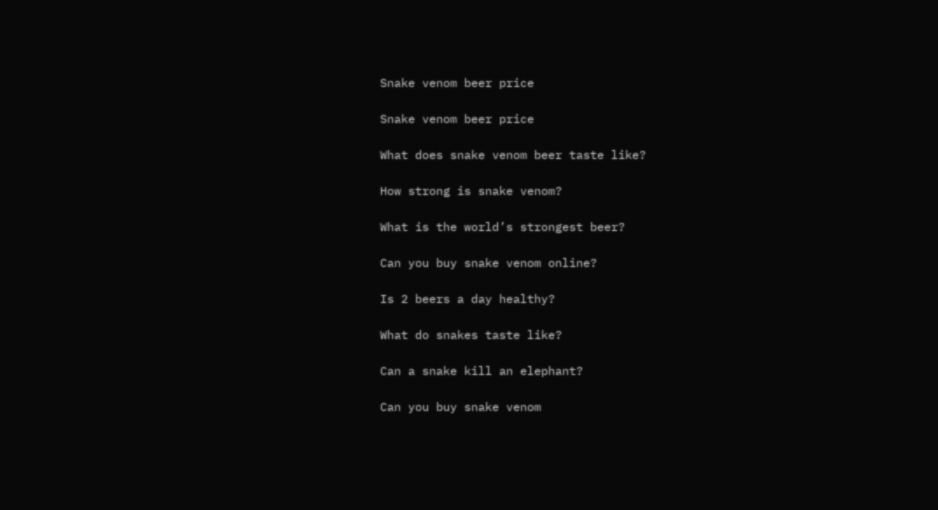Snake venom beer price

Snake venom beer price

What does snake venom beer taste like?

How strong is snake venom?

What is the world’s strongest beer?

Can you buy snake venom online?

Is 2 beers a day healthy?

What do snakes taste like?

Can a snake kill an elephant?

Can you buy snake venom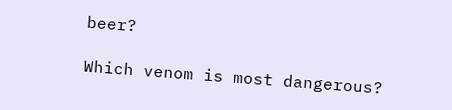beer?

Which venom is most dangerous?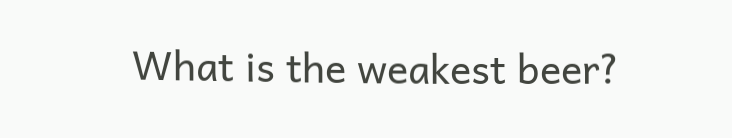What is the weakest beer?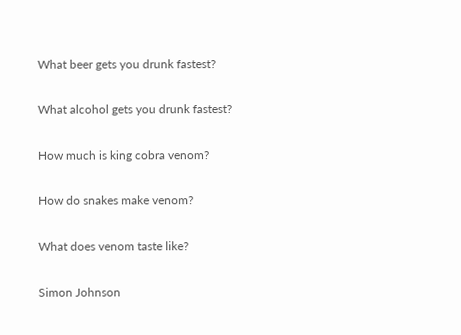What beer gets you drunk fastest?

What alcohol gets you drunk fastest?

How much is king cobra venom?

How do snakes make venom?

What does venom taste like?

Simon Johnson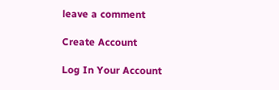leave a comment

Create Account

Log In Your Account